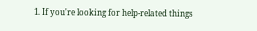1. If you're looking for help-related things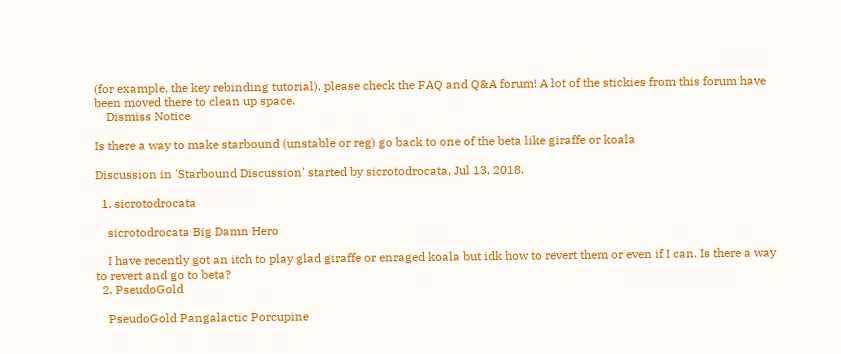(for example, the key rebinding tutorial), please check the FAQ and Q&A forum! A lot of the stickies from this forum have been moved there to clean up space.
    Dismiss Notice

Is there a way to make starbound (unstable or reg) go back to one of the beta like giraffe or koala

Discussion in 'Starbound Discussion' started by sicrotodrocata, Jul 13, 2018.

  1. sicrotodrocata

    sicrotodrocata Big Damn Hero

    I have recently got an itch to play glad giraffe or enraged koala but idk how to revert them or even if I can. Is there a way to revert and go to beta?
  2. PseudoGold

    PseudoGold Pangalactic Porcupine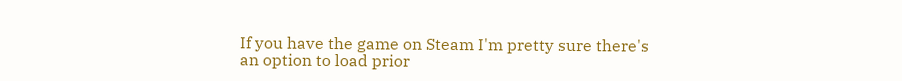If you have the game on Steam I'm pretty sure there's an option to load prior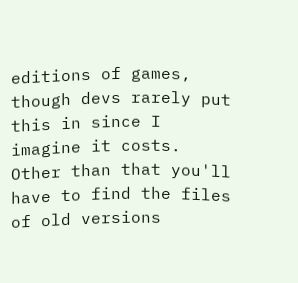editions of games, though devs rarely put this in since I imagine it costs. Other than that you'll have to find the files of old versions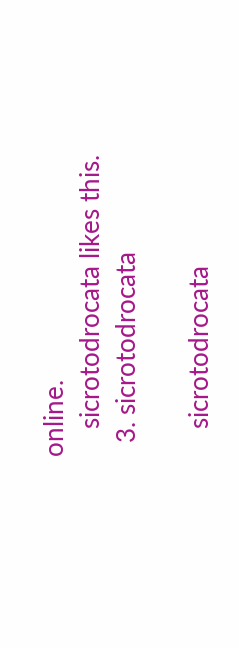online.
    sicrotodrocata likes this.
  3. sicrotodrocata

    sicrotodrocata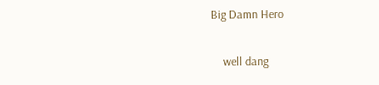Big Damn Hero

    well dang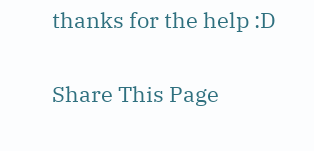thanks for the help :D

Share This Page